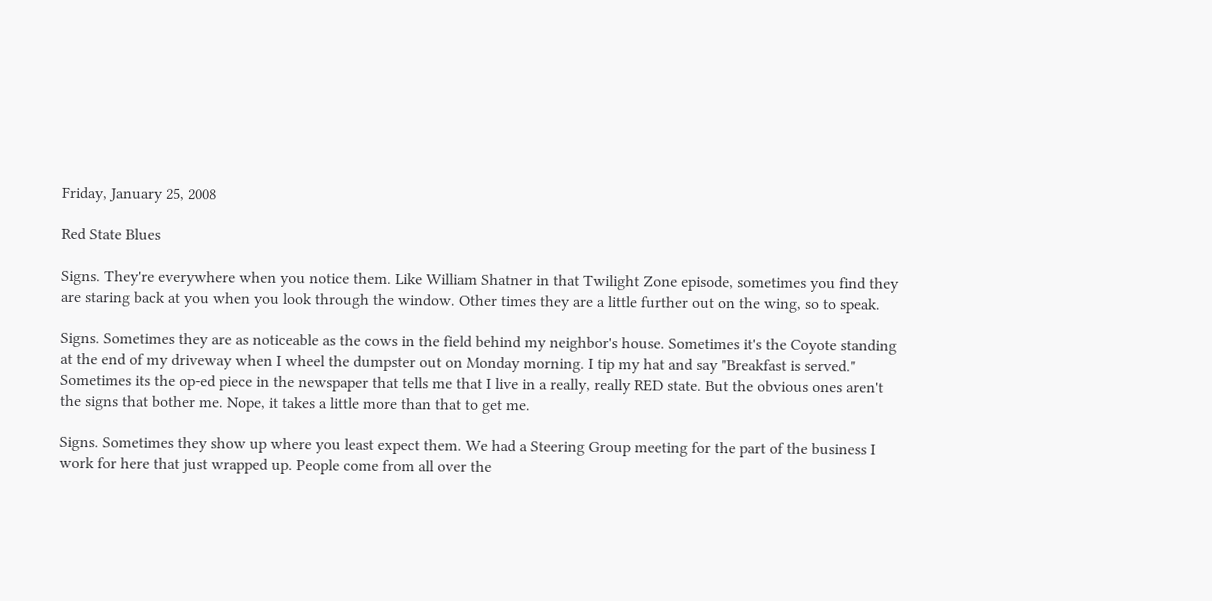Friday, January 25, 2008

Red State Blues

Signs. They're everywhere when you notice them. Like William Shatner in that Twilight Zone episode, sometimes you find they are staring back at you when you look through the window. Other times they are a little further out on the wing, so to speak.

Signs. Sometimes they are as noticeable as the cows in the field behind my neighbor's house. Sometimes it's the Coyote standing at the end of my driveway when I wheel the dumpster out on Monday morning. I tip my hat and say "Breakfast is served." Sometimes its the op-ed piece in the newspaper that tells me that I live in a really, really RED state. But the obvious ones aren't the signs that bother me. Nope, it takes a little more than that to get me.

Signs. Sometimes they show up where you least expect them. We had a Steering Group meeting for the part of the business I work for here that just wrapped up. People come from all over the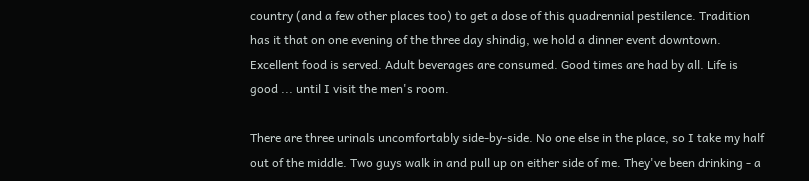country (and a few other places too) to get a dose of this quadrennial pestilence. Tradition has it that on one evening of the three day shindig, we hold a dinner event downtown. Excellent food is served. Adult beverages are consumed. Good times are had by all. Life is good ... until I visit the men's room.

There are three urinals uncomfortably side-by-side. No one else in the place, so I take my half out of the middle. Two guys walk in and pull up on either side of me. They've been drinking - a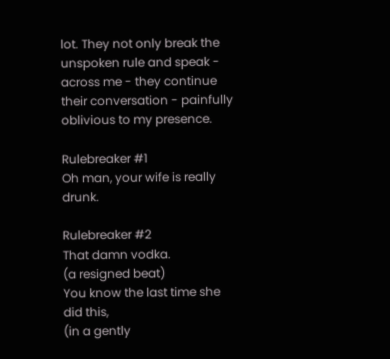lot. They not only break the unspoken rule and speak - across me - they continue their conversation - painfully oblivious to my presence.

Rulebreaker #1
Oh man, your wife is really drunk.

Rulebreaker #2
That damn vodka.
(a resigned beat)
You know the last time she did this,
(in a gently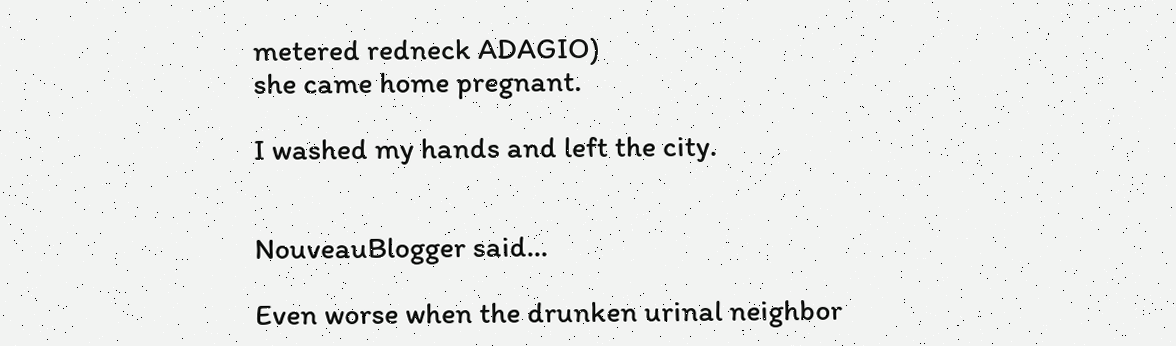metered redneck ADAGIO)
she came home pregnant.

I washed my hands and left the city.


NouveauBlogger said...

Even worse when the drunken urinal neighbor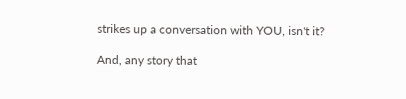strikes up a conversation with YOU, isn't it?

And, any story that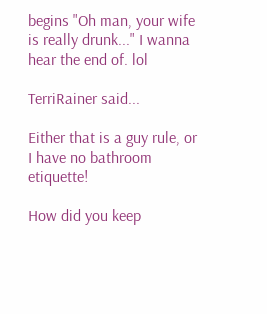begins "Oh man, your wife is really drunk..." I wanna hear the end of. lol

TerriRainer said...

Either that is a guy rule, or I have no bathroom etiquette!

How did you keep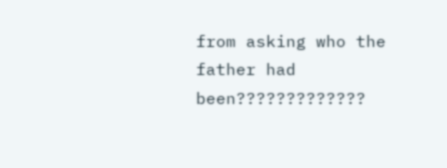from asking who the father had been?????????????